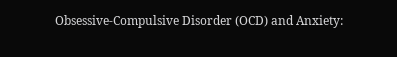Obsessive-Compulsive Disorder (OCD) and Anxiety: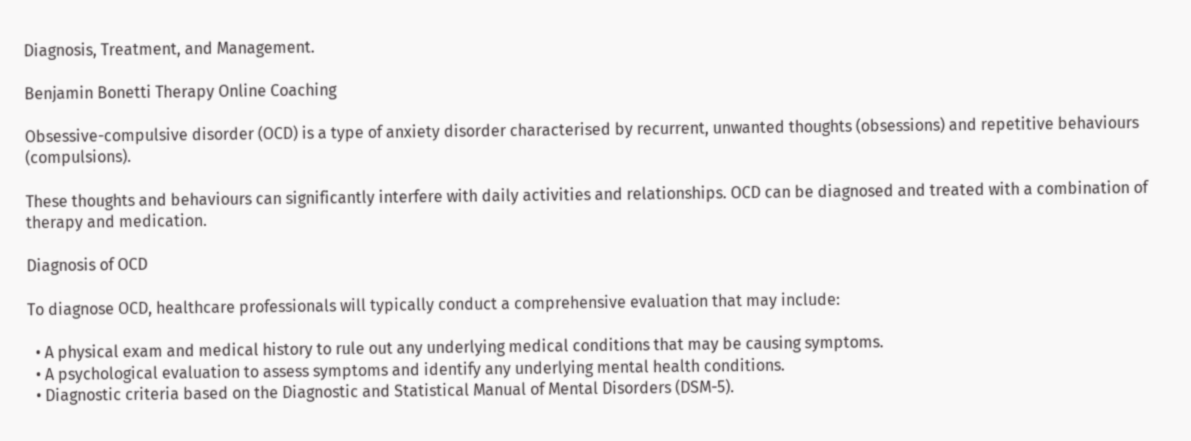Diagnosis, Treatment, and Management.

Benjamin Bonetti Therapy Online Coaching

Obsessive-compulsive disorder (OCD) is a type of anxiety disorder characterised by recurrent, unwanted thoughts (obsessions) and repetitive behaviours (compulsions).

These thoughts and behaviours can significantly interfere with daily activities and relationships. OCD can be diagnosed and treated with a combination of therapy and medication.

Diagnosis of OCD

To diagnose OCD, healthcare professionals will typically conduct a comprehensive evaluation that may include:

  • A physical exam and medical history to rule out any underlying medical conditions that may be causing symptoms.
  • A psychological evaluation to assess symptoms and identify any underlying mental health conditions.
  • Diagnostic criteria based on the Diagnostic and Statistical Manual of Mental Disorders (DSM-5).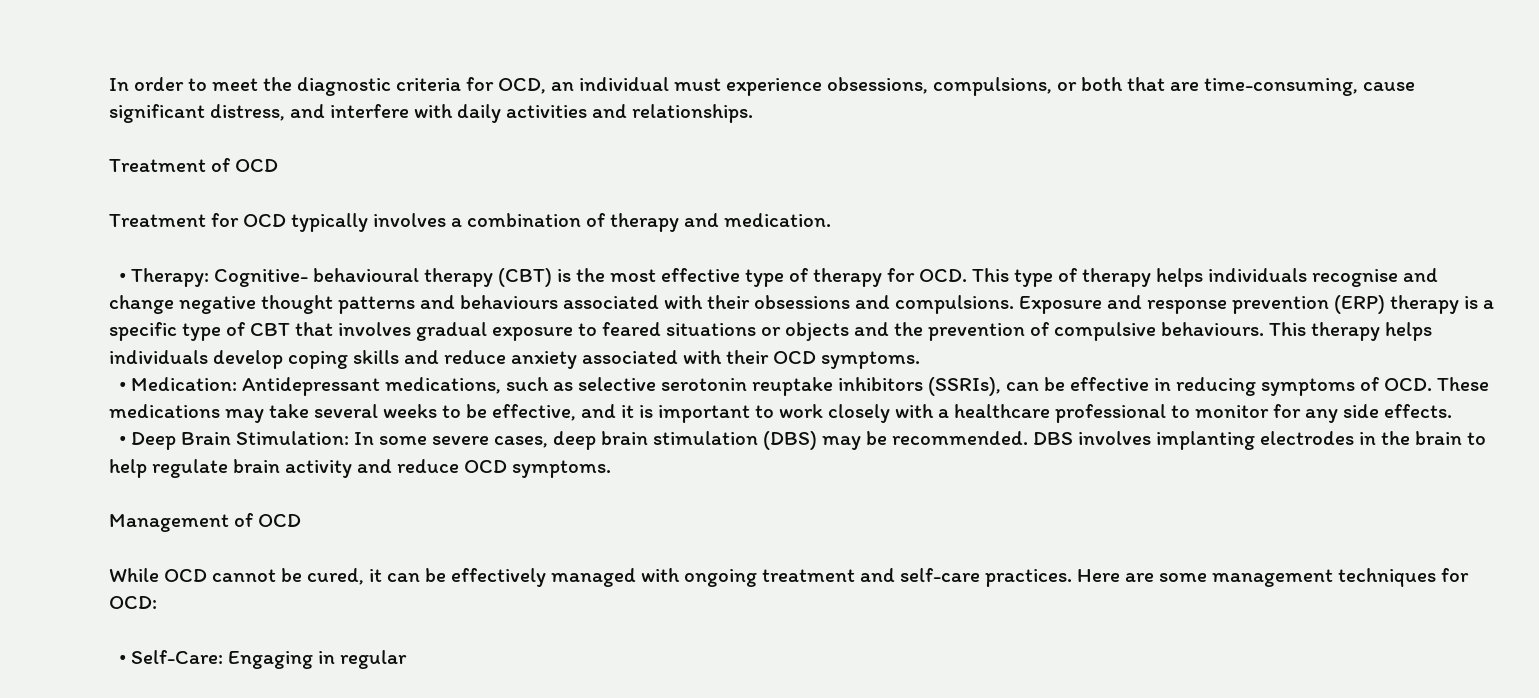In order to meet the diagnostic criteria for OCD, an individual must experience obsessions, compulsions, or both that are time-consuming, cause significant distress, and interfere with daily activities and relationships.

Treatment of OCD

Treatment for OCD typically involves a combination of therapy and medication.

  • Therapy: Cognitive- behavioural therapy (CBT) is the most effective type of therapy for OCD. This type of therapy helps individuals recognise and change negative thought patterns and behaviours associated with their obsessions and compulsions. Exposure and response prevention (ERP) therapy is a specific type of CBT that involves gradual exposure to feared situations or objects and the prevention of compulsive behaviours. This therapy helps individuals develop coping skills and reduce anxiety associated with their OCD symptoms.
  • Medication: Antidepressant medications, such as selective serotonin reuptake inhibitors (SSRIs), can be effective in reducing symptoms of OCD. These medications may take several weeks to be effective, and it is important to work closely with a healthcare professional to monitor for any side effects.
  • Deep Brain Stimulation: In some severe cases, deep brain stimulation (DBS) may be recommended. DBS involves implanting electrodes in the brain to help regulate brain activity and reduce OCD symptoms.

Management of OCD

While OCD cannot be cured, it can be effectively managed with ongoing treatment and self-care practices. Here are some management techniques for OCD:

  • Self-Care: Engaging in regular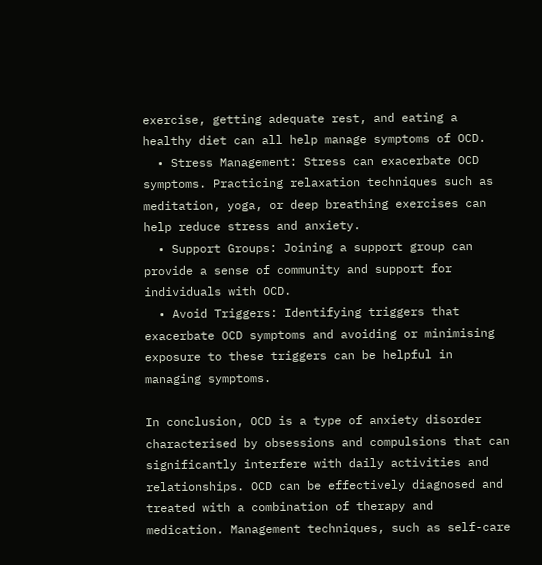exercise, getting adequate rest, and eating a healthy diet can all help manage symptoms of OCD.
  • Stress Management: Stress can exacerbate OCD symptoms. Practicing relaxation techniques such as meditation, yoga, or deep breathing exercises can help reduce stress and anxiety.
  • Support Groups: Joining a support group can provide a sense of community and support for individuals with OCD.
  • Avoid Triggers: Identifying triggers that exacerbate OCD symptoms and avoiding or minimising exposure to these triggers can be helpful in managing symptoms.

In conclusion, OCD is a type of anxiety disorder characterised by obsessions and compulsions that can significantly interfere with daily activities and relationships. OCD can be effectively diagnosed and treated with a combination of therapy and medication. Management techniques, such as self-care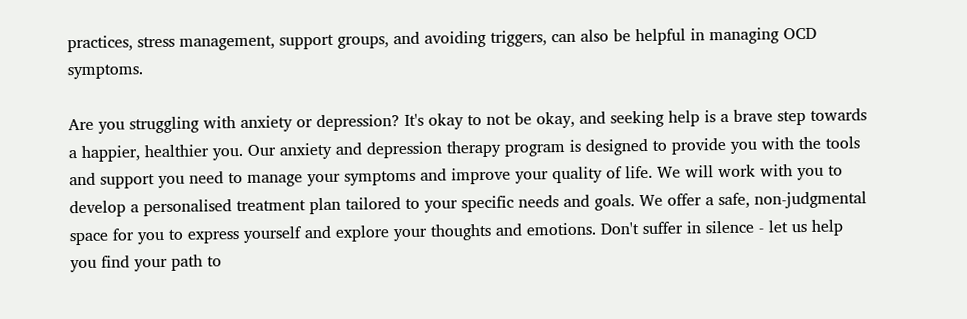practices, stress management, support groups, and avoiding triggers, can also be helpful in managing OCD symptoms.

Are you struggling with anxiety or depression? It's okay to not be okay, and seeking help is a brave step towards a happier, healthier you. Our anxiety and depression therapy program is designed to provide you with the tools and support you need to manage your symptoms and improve your quality of life. We will work with you to develop a personalised treatment plan tailored to your specific needs and goals. We offer a safe, non-judgmental space for you to express yourself and explore your thoughts and emotions. Don't suffer in silence - let us help you find your path to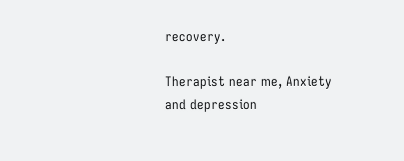recovery.

Therapist near me, Anxiety and depression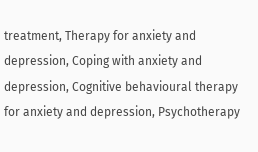treatment, Therapy for anxiety and depression, Coping with anxiety and depression, Cognitive behavioural therapy for anxiety and depression, Psychotherapy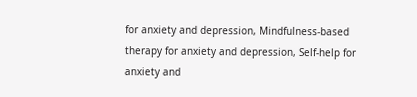for anxiety and depression, Mindfulness-based therapy for anxiety and depression, Self-help for anxiety and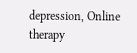depression, Online therapy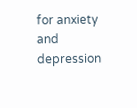for anxiety and depression